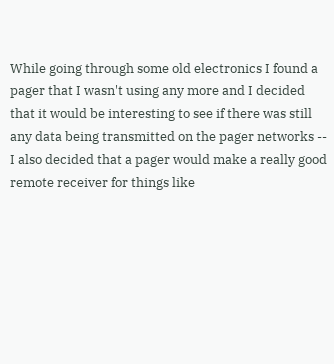While going through some old electronics I found a pager that I wasn't using any more and I decided that it would be interesting to see if there was still any data being transmitted on the pager networks -- I also decided that a pager would make a really good remote receiver for things like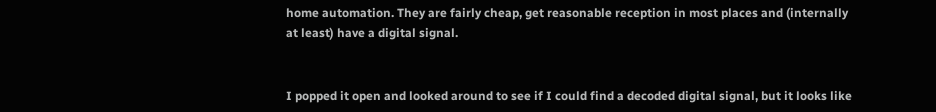home automation. They are fairly cheap, get reasonable reception in most places and (internally at least) have a digital signal.


I popped it open and looked around to see if I could find a decoded digital signal, but it looks like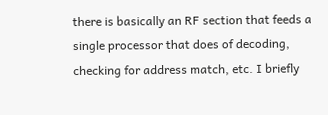there is basically an RF section that feeds a single processor that does of decoding, checking for address match, etc. I briefly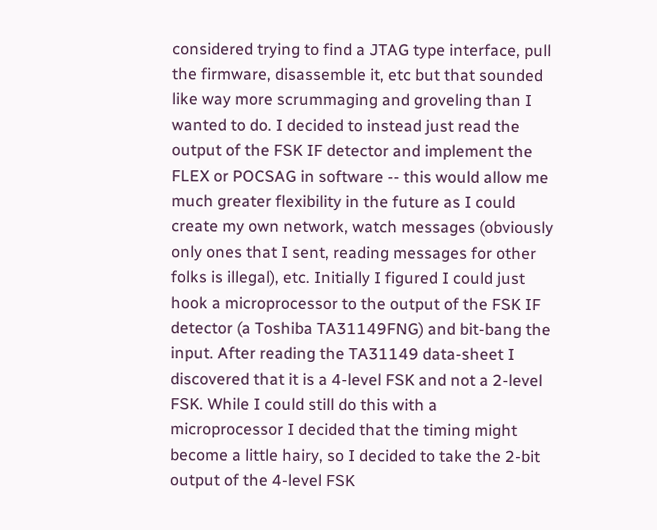considered trying to find a JTAG type interface, pull the firmware, disassemble it, etc but that sounded like way more scrummaging and groveling than I wanted to do. I decided to instead just read the output of the FSK IF detector and implement the FLEX or POCSAG in software -- this would allow me much greater flexibility in the future as I could create my own network, watch messages (obviously only ones that I sent, reading messages for other folks is illegal), etc. Initially I figured I could just hook a microprocessor to the output of the FSK IF detector (a Toshiba TA31149FNG) and bit-bang the input. After reading the TA31149 data-sheet I discovered that it is a 4-level FSK and not a 2-level FSK. While I could still do this with a microprocessor I decided that the timing might become a little hairy, so I decided to take the 2-bit output of the 4-level FSK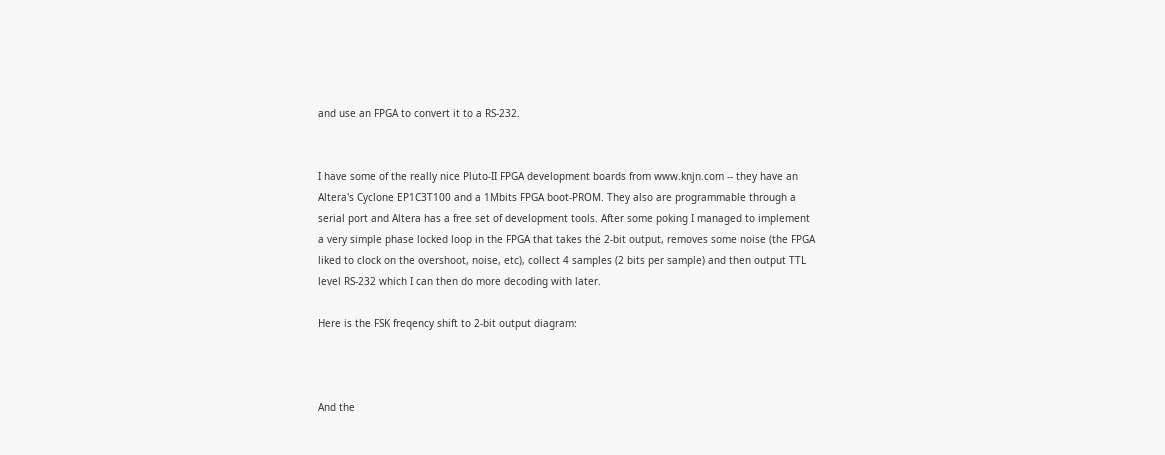and use an FPGA to convert it to a RS-232.


I have some of the really nice Pluto-II FPGA development boards from www.knjn.com -- they have an Altera's Cyclone EP1C3T100 and a 1Mbits FPGA boot-PROM. They also are programmable through a serial port and Altera has a free set of development tools. After some poking I managed to implement a very simple phase locked loop in the FPGA that takes the 2-bit output, removes some noise (the FPGA liked to clock on the overshoot, noise, etc), collect 4 samples (2 bits per sample) and then output TTL level RS-232 which I can then do more decoding with later.

Here is the FSK freqency shift to 2-bit output diagram:



And the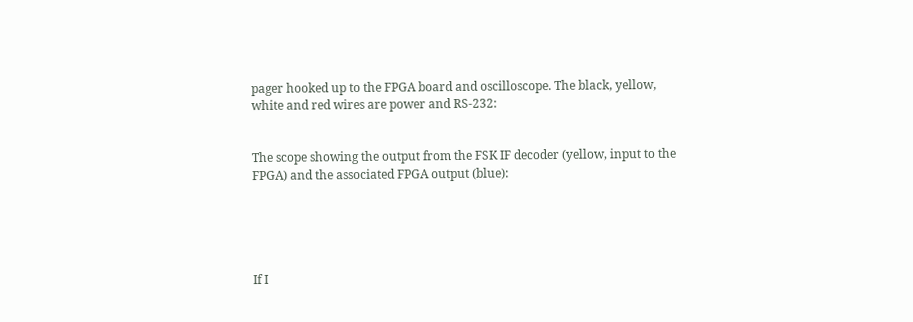pager hooked up to the FPGA board and oscilloscope. The black, yellow, white and red wires are power and RS-232:


The scope showing the output from the FSK IF decoder (yellow, input to the FPGA) and the associated FPGA output (blue):





If I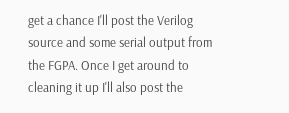get a chance I'll post the Verilog source and some serial output from the FGPA. Once I get around to cleaning it up I'll also post the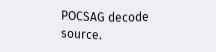POCSAG decode source.